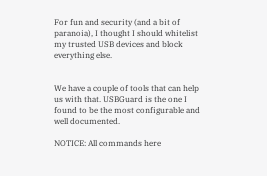For fun and security (and a bit of paranoia), I thought I should whitelist my trusted USB devices and block everything else.


We have a couple of tools that can help us with that. USBGuard is the one I found to be the most configurable and well documented.

NOTICE: All commands here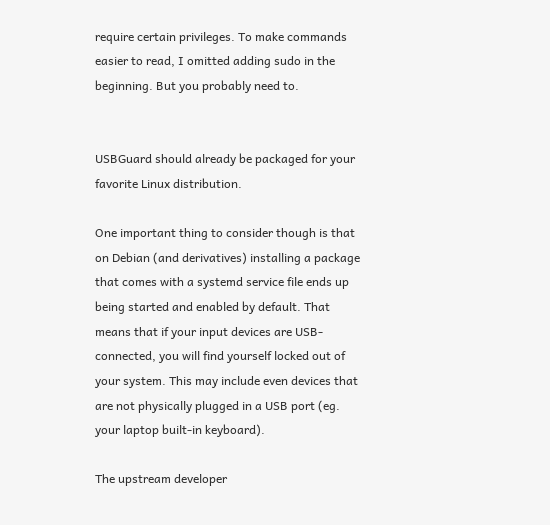require certain privileges. To make commands easier to read, I omitted adding sudo in the beginning. But you probably need to.


USBGuard should already be packaged for your favorite Linux distribution.

One important thing to consider though is that on Debian (and derivatives) installing a package that comes with a systemd service file ends up being started and enabled by default. That means that if your input devices are USB-connected, you will find yourself locked out of your system. This may include even devices that are not physically plugged in a USB port (eg. your laptop built-in keyboard).

The upstream developer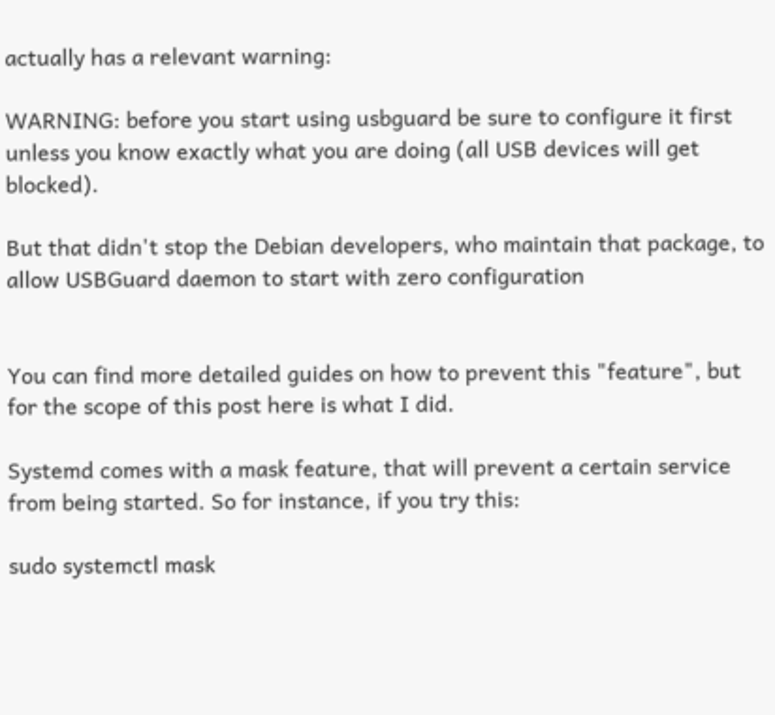actually has a relevant warning:

WARNING: before you start using usbguard be sure to configure it first unless you know exactly what you are doing (all USB devices will get blocked).

But that didn't stop the Debian developers, who maintain that package, to allow USBGuard daemon to start with zero configuration


You can find more detailed guides on how to prevent this "feature", but for the scope of this post here is what I did.

Systemd comes with a mask feature, that will prevent a certain service from being started. So for instance, if you try this:

sudo systemctl mask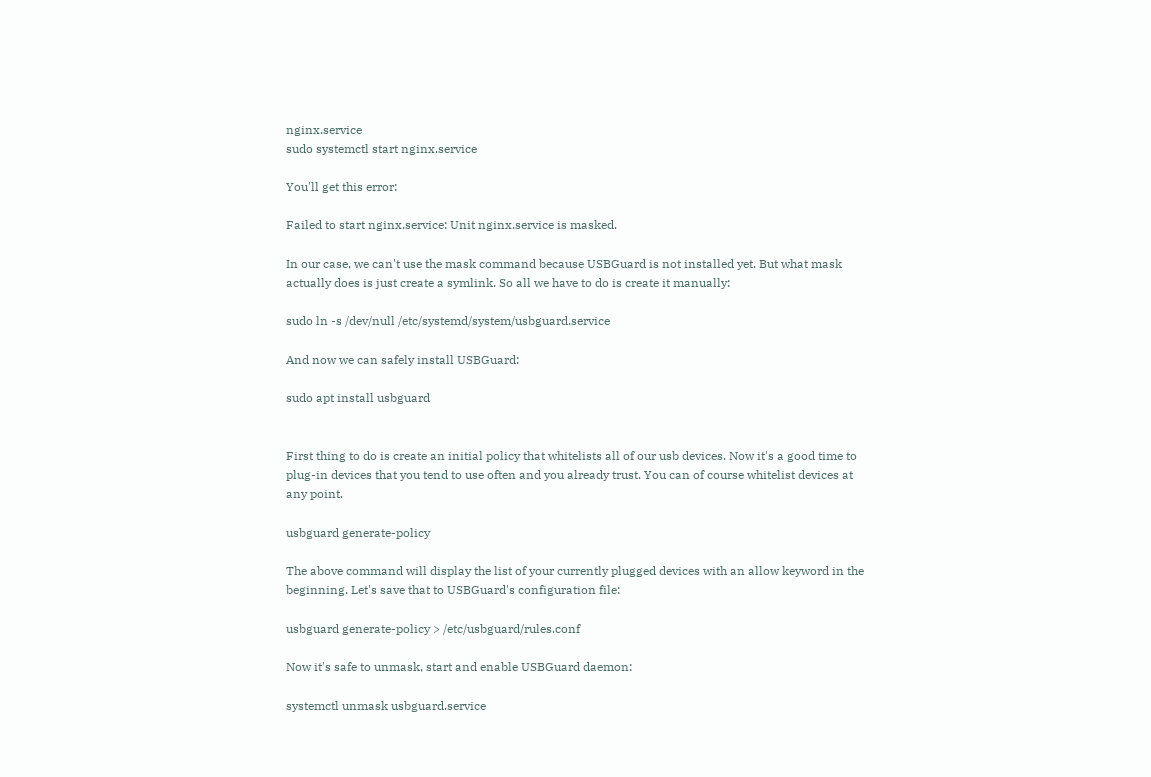nginx.service
sudo systemctl start nginx.service

You'll get this error:

Failed to start nginx.service: Unit nginx.service is masked.

In our case, we can't use the mask command because USBGuard is not installed yet. But what mask actually does is just create a symlink. So all we have to do is create it manually:

sudo ln -s /dev/null /etc/systemd/system/usbguard.service

And now we can safely install USBGuard:

sudo apt install usbguard


First thing to do is create an initial policy that whitelists all of our usb devices. Now it's a good time to plug-in devices that you tend to use often and you already trust. You can of course whitelist devices at any point.

usbguard generate-policy

The above command will display the list of your currently plugged devices with an allow keyword in the beginning. Let's save that to USBGuard's configuration file:

usbguard generate-policy > /etc/usbguard/rules.conf

Now it's safe to unmask, start and enable USBGuard daemon:

systemctl unmask usbguard.service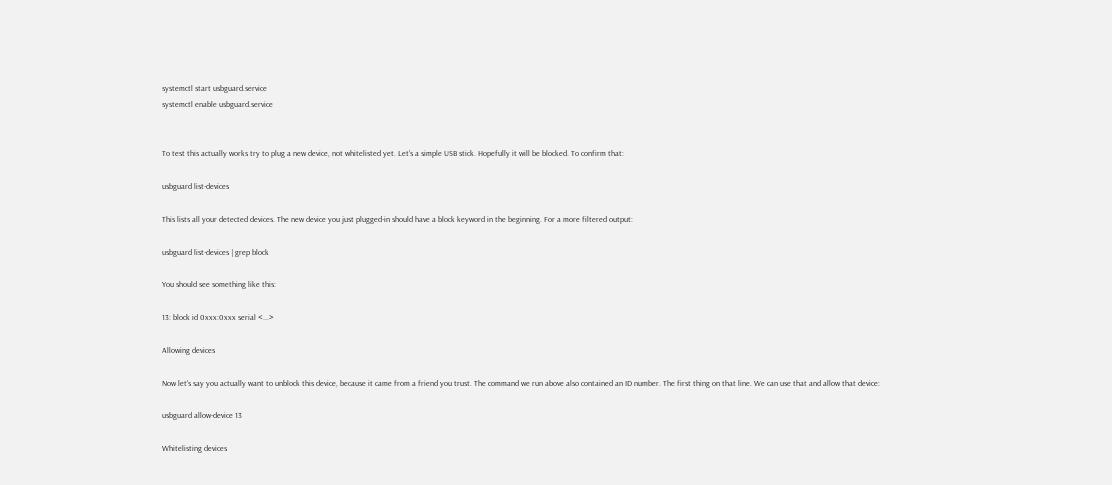systemctl start usbguard.service
systemctl enable usbguard.service


To test this actually works try to plug a new device, not whitelisted yet. Let's a simple USB stick. Hopefully it will be blocked. To confirm that:

usbguard list-devices

This lists all your detected devices. The new device you just plugged-in should have a block keyword in the beginning. For a more filtered output:

usbguard list-devices | grep block

You should see something like this:

13: block id 0xxx:0xxx serial <...>

Allowing devices

Now let's say you actually want to unblock this device, because it came from a friend you trust. The command we run above also contained an ID number. The first thing on that line. We can use that and allow that device:

usbguard allow-device 13

Whitelisting devices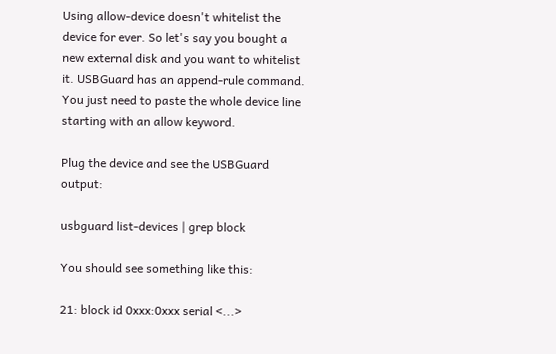Using allow-device doesn't whitelist the device for ever. So let's say you bought a new external disk and you want to whitelist it. USBGuard has an append-rule command. You just need to paste the whole device line starting with an allow keyword.

Plug the device and see the USBGuard output:

usbguard list-devices | grep block

You should see something like this:

21: block id 0xxx:0xxx serial <...>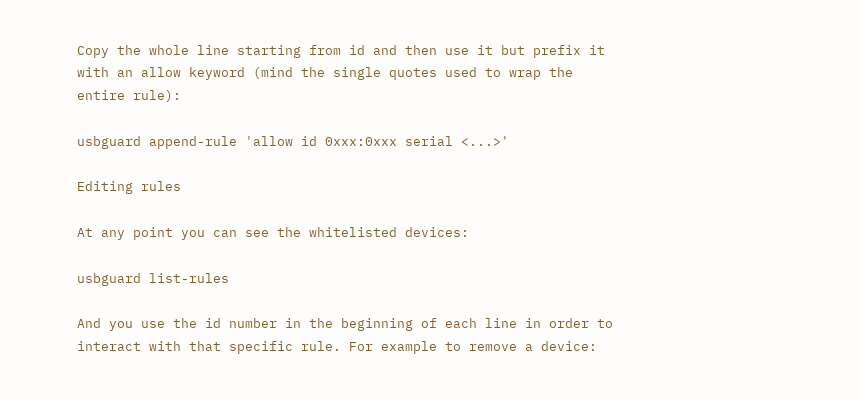Copy the whole line starting from id and then use it but prefix it with an allow keyword (mind the single quotes used to wrap the entire rule):

usbguard append-rule 'allow id 0xxx:0xxx serial <...>'

Editing rules

At any point you can see the whitelisted devices:

usbguard list-rules

And you use the id number in the beginning of each line in order to interact with that specific rule. For example to remove a device: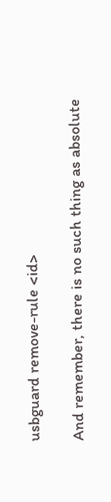usbguard remove-rule <id>

And remember, there is no such thing as absolute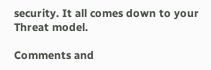security. It all comes down to your Threat model.

Comments and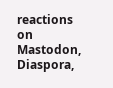reactions on Mastodon, Diaspora,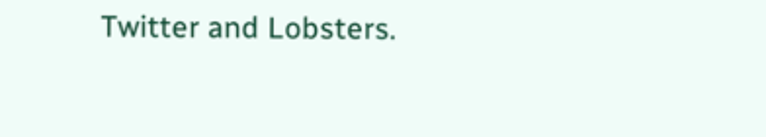Twitter and Lobsters.